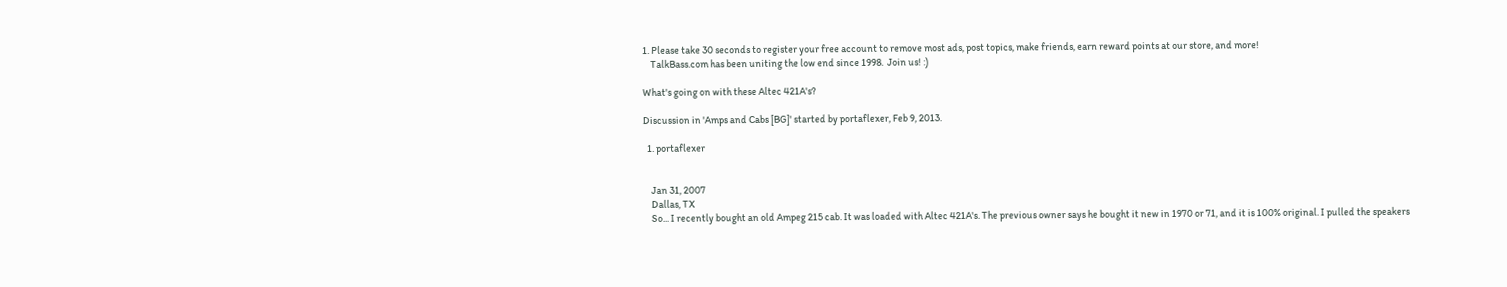1. Please take 30 seconds to register your free account to remove most ads, post topics, make friends, earn reward points at our store, and more!
    TalkBass.com has been uniting the low end since 1998.  Join us! :)

What's going on with these Altec 421A's?

Discussion in 'Amps and Cabs [BG]' started by portaflexer, Feb 9, 2013.

  1. portaflexer


    Jan 31, 2007
    Dallas, TX
    So... I recently bought an old Ampeg 215 cab. It was loaded with Altec 421A's. The previous owner says he bought it new in 1970 or 71, and it is 100% original. I pulled the speakers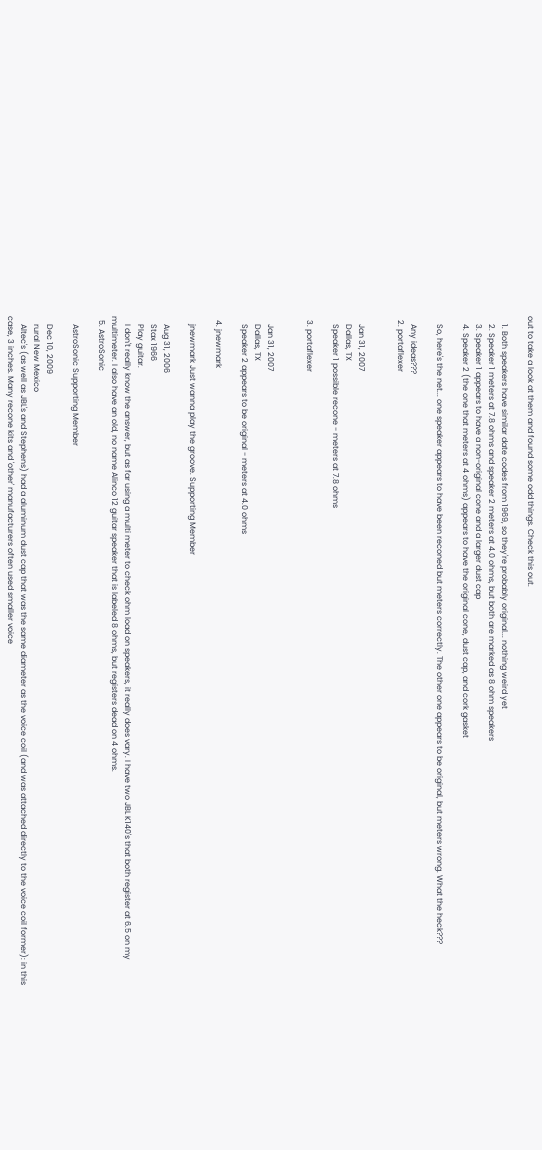out to take a look at them and found some odd things. Check this out.

    1. Both speakers have similar date codes from 1969, so they're probably original... nothing weird yet
    2. Speaker 1 meters at 7.8 ohms and speaker 2 meters at 4.0 ohms, but both are marked as 8 ohm speakers
    3. Speaker 1 appears to have a non-original cone and a larger dust cap
    4. Speaker 2 (the one that meters at 4 ohms) appears to have the original cone, dust cap, and cork gasket

    So, here's the net... one speaker appears to have been reconed but meters correctly. The other one appears to be original, but meters wrong. What the heck???

    Any ideas???
  2. portaflexer


    Jan 31, 2007
    Dallas, TX
    Speaker 1 possible recone - meters at 7.8 ohms

  3. portaflexer


    Jan 31, 2007
    Dallas, TX
    Speaker 2 appears to be original - meters at 4.0 ohms

  4. jnewmark

    jnewmark Just wanna play the groove. Supporting Member

    Aug 31, 2006
    Stax 1966
    Play guitar.
    I don't really know the answer, but as far using a multi meter to check ohm load on speakers, it really does vary. I have two JBL K140's that both register at 6.5 on my multimeter. I also have an old, no name Alinco 12 guitar speaker that is labeled 8 ohms, but registers dead on 4 ohms.
  5. AstroSonic

    AstroSonic Supporting Member

    Dec 10, 2009
    rural New Mexico
    Altec's (as well as JBL's and Stephens) had a aluminum dust cap that was the same diameter as the voice coil (and was attached directly to the voice coil former): in this case, 3 inches. Many recone kits and 'other' manufacturers often used smaller voice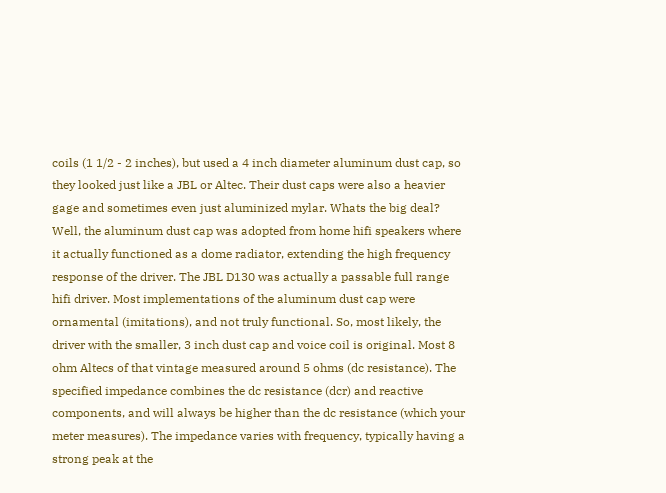coils (1 1/2 - 2 inches), but used a 4 inch diameter aluminum dust cap, so they looked just like a JBL or Altec. Their dust caps were also a heavier gage and sometimes even just aluminized mylar. Whats the big deal? Well, the aluminum dust cap was adopted from home hifi speakers where it actually functioned as a dome radiator, extending the high frequency response of the driver. The JBL D130 was actually a passable full range hifi driver. Most implementations of the aluminum dust cap were ornamental (imitations), and not truly functional. So, most likely, the driver with the smaller, 3 inch dust cap and voice coil is original. Most 8 ohm Altecs of that vintage measured around 5 ohms (dc resistance). The specified impedance combines the dc resistance (dcr) and reactive components, and will always be higher than the dc resistance (which your meter measures). The impedance varies with frequency, typically having a strong peak at the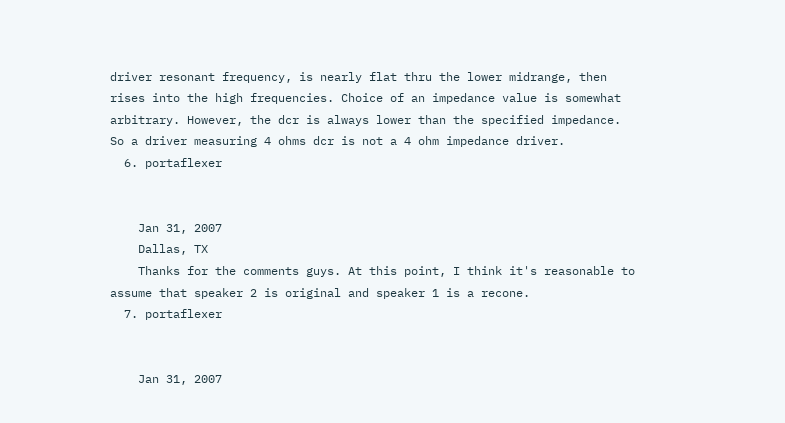driver resonant frequency, is nearly flat thru the lower midrange, then rises into the high frequencies. Choice of an impedance value is somewhat arbitrary. However, the dcr is always lower than the specified impedance. So a driver measuring 4 ohms dcr is not a 4 ohm impedance driver.
  6. portaflexer


    Jan 31, 2007
    Dallas, TX
    Thanks for the comments guys. At this point, I think it's reasonable to assume that speaker 2 is original and speaker 1 is a recone.
  7. portaflexer


    Jan 31, 2007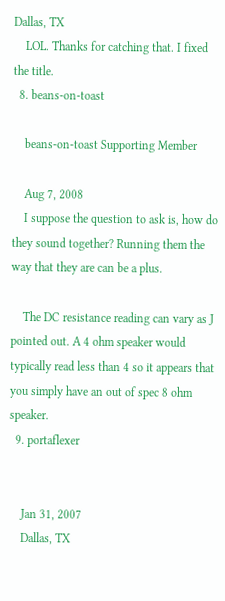Dallas, TX
    LOL. Thanks for catching that. I fixed the title.
  8. beans-on-toast

    beans-on-toast Supporting Member

    Aug 7, 2008
    I suppose the question to ask is, how do they sound together? Running them the way that they are can be a plus.

    The DC resistance reading can vary as J pointed out. A 4 ohm speaker would typically read less than 4 so it appears that you simply have an out of spec 8 ohm speaker.
  9. portaflexer


    Jan 31, 2007
    Dallas, TX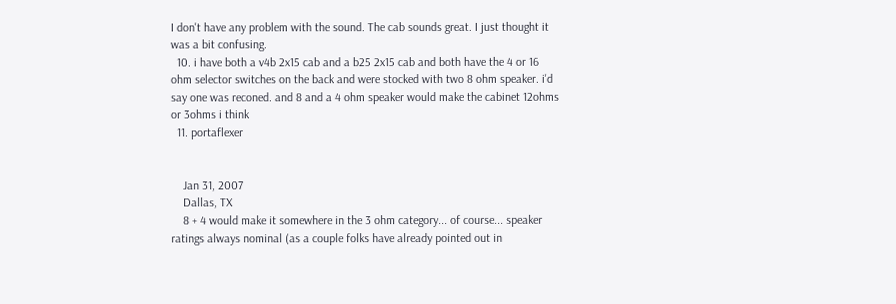I don't have any problem with the sound. The cab sounds great. I just thought it was a bit confusing.
  10. i have both a v4b 2x15 cab and a b25 2x15 cab and both have the 4 or 16 ohm selector switches on the back and were stocked with two 8 ohm speaker. i'd say one was reconed. and 8 and a 4 ohm speaker would make the cabinet 12ohms or 3ohms i think
  11. portaflexer


    Jan 31, 2007
    Dallas, TX
    8 + 4 would make it somewhere in the 3 ohm category... of course... speaker ratings always nominal (as a couple folks have already pointed out in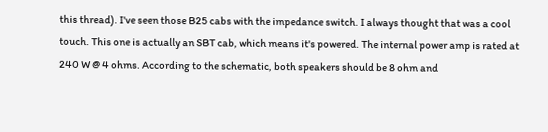this thread). I've seen those B25 cabs with the impedance switch. I always thought that was a cool touch. This one is actually an SBT cab, which means it's powered. The internal power amp is rated at 240 W @ 4 ohms. According to the schematic, both speakers should be 8 ohm and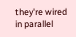they're wired in parallel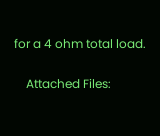for a 4 ohm total load.

    Attached Files: